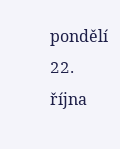pondělí 22. října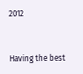2012


Having the best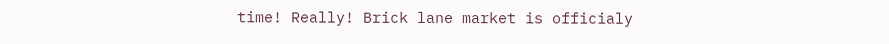time! Really! Brick lane market is officialy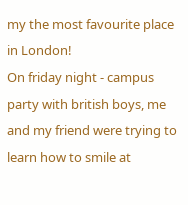my the most favourite place in London!
On friday night - campus party with british boys, me and my friend were trying to learn how to smile at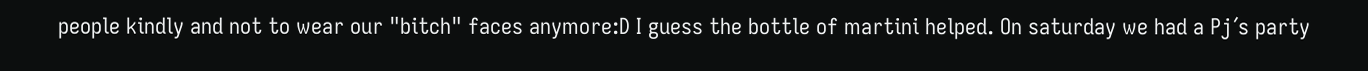people kindly and not to wear our "bitch" faces anymore:D I guess the bottle of martini helped. On saturday we had a Pj´s party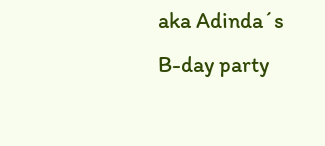aka Adinda´s B-day party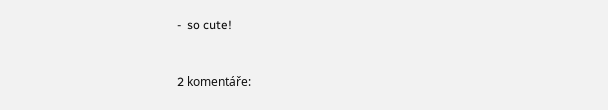-  so cute!


2 komentáře: